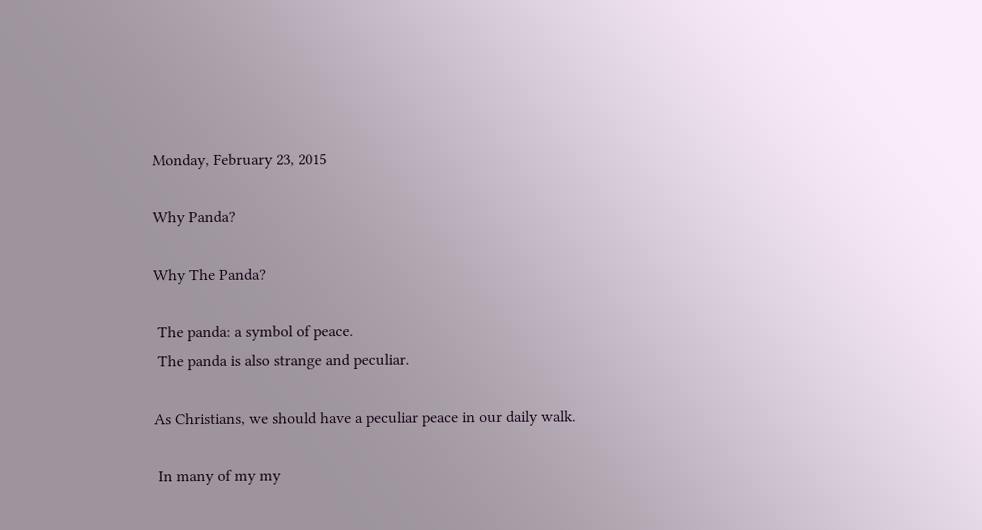Monday, February 23, 2015

Why Panda?

Why The Panda?

 The panda: a symbol of peace.
 The panda is also strange and peculiar.

As Christians, we should have a peculiar peace in our daily walk.

 In many of my my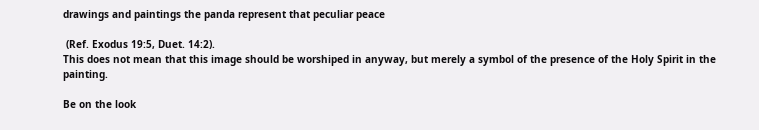drawings and paintings the panda represent that peculiar peace

 (Ref. Exodus 19:5, Duet. 14:2).
This does not mean that this image should be worshiped in anyway, but merely a symbol of the presence of the Holy Spirit in the painting.

Be on the look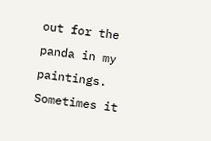out for the panda in my paintings. Sometimes it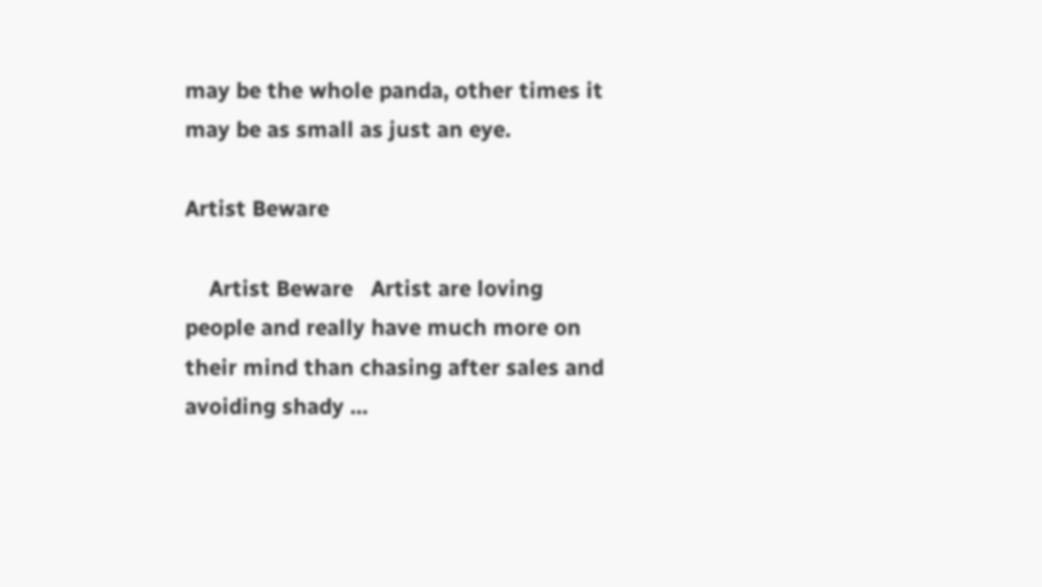may be the whole panda, other times it may be as small as just an eye.

Artist Beware

    Artist Beware   Artist are loving people and really have much more on their mind than chasing after sales and avoiding shady ...